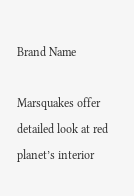Brand Name

Marsquakes offer detailed look at red planet’s interior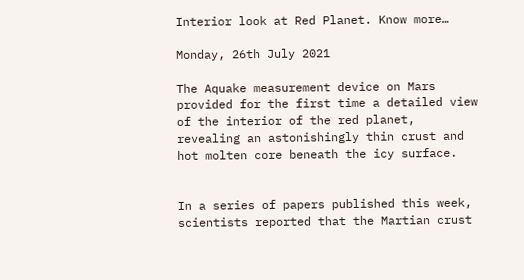Interior look at Red Planet. Know more…

Monday, 26th July 2021

The Aquake measurement device on Mars provided for the first time a detailed view of the interior of the red planet, revealing an astonishingly thin crust and hot molten core beneath the icy surface.


In a series of papers published this week, scientists reported that the Martian crust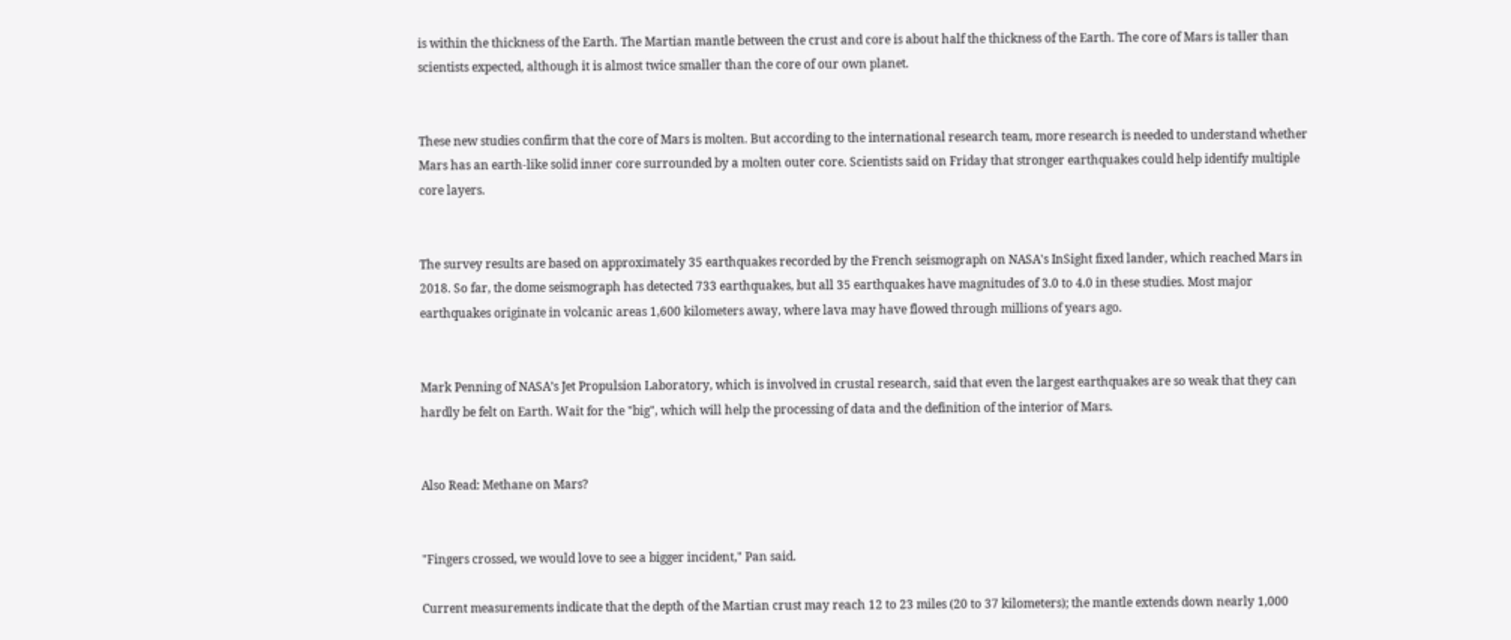is within the thickness of the Earth. The Martian mantle between the crust and core is about half the thickness of the Earth. The core of Mars is taller than scientists expected, although it is almost twice smaller than the core of our own planet.


These new studies confirm that the core of Mars is molten. But according to the international research team, more research is needed to understand whether Mars has an earth-like solid inner core surrounded by a molten outer core. Scientists said on Friday that stronger earthquakes could help identify multiple core layers.


The survey results are based on approximately 35 earthquakes recorded by the French seismograph on NASA's InSight fixed lander, which reached Mars in 2018. So far, the dome seismograph has detected 733 earthquakes, but all 35 earthquakes have magnitudes of 3.0 to 4.0 in these studies. Most major earthquakes originate in volcanic areas 1,600 kilometers away, where lava may have flowed through millions of years ago.


Mark Penning of NASA’s Jet Propulsion Laboratory, which is involved in crustal research, said that even the largest earthquakes are so weak that they can hardly be felt on Earth. Wait for the "big", which will help the processing of data and the definition of the interior of Mars.


Also Read: Methane on Mars?


"Fingers crossed, we would love to see a bigger incident," Pan said.

Current measurements indicate that the depth of the Martian crust may reach 12 to 23 miles (20 to 37 kilometers); the mantle extends down nearly 1,000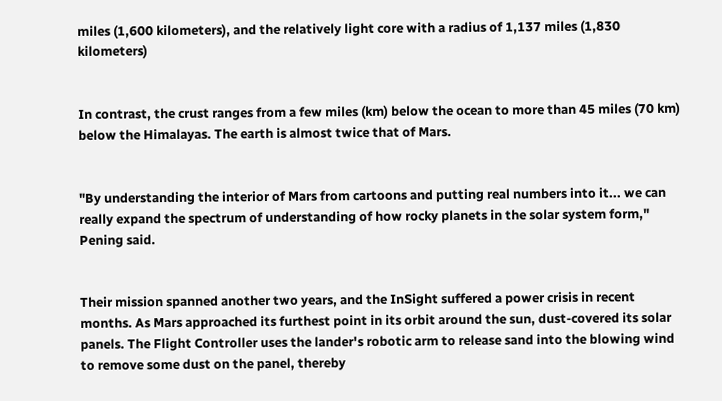miles (1,600 kilometers), and the relatively light core with a radius of 1,137 miles (1,830 kilometers)


In contrast, the crust ranges from a few miles (km) below the ocean to more than 45 miles (70 km) below the Himalayas. The earth is almost twice that of Mars.


"By understanding the interior of Mars from cartoons and putting real numbers into it... we can really expand the spectrum of understanding of how rocky planets in the solar system form," Pening said.


Their mission spanned another two years, and the InSight suffered a power crisis in recent months. As Mars approached its furthest point in its orbit around the sun, dust-covered its solar panels. The Flight Controller uses the lander's robotic arm to release sand into the blowing wind to remove some dust on the panel, thereby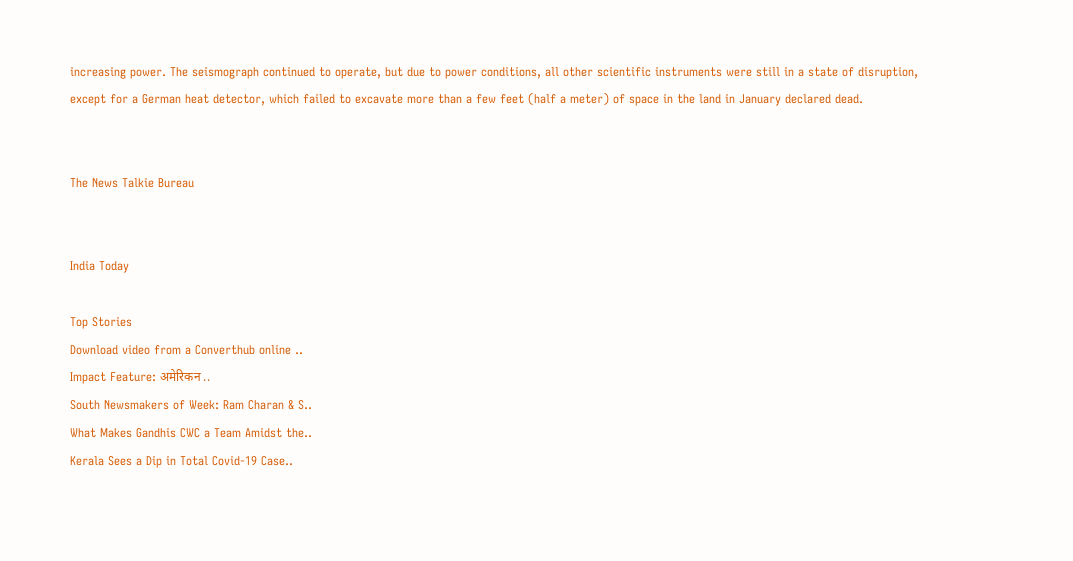increasing power. The seismograph continued to operate, but due to power conditions, all other scientific instruments were still in a state of disruption, except for a German heat detector, which failed to excavate more than a few feet (half a meter) of space in the land in January declared dead.


The News Talkie Bureau


India Today

Top Stories
Download video from a Converthub online ..
Impact Feature: अमेरिकन ..
South Newsmakers of Week: Ram Charan & S..
What Makes Gandhis CWC a Team Amidst the..
Kerala Sees a Dip in Total Covid-19 Case..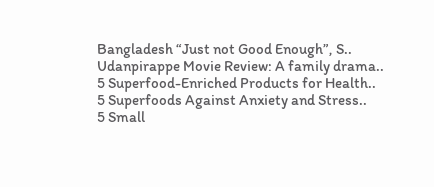Bangladesh “Just not Good Enough”, S..
Udanpirappe Movie Review: A family drama..
5 Superfood-Enriched Products for Health..
5 Superfoods Against Anxiety and Stress..
5 Small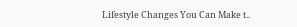Lifestyle Changes You Can Make t..